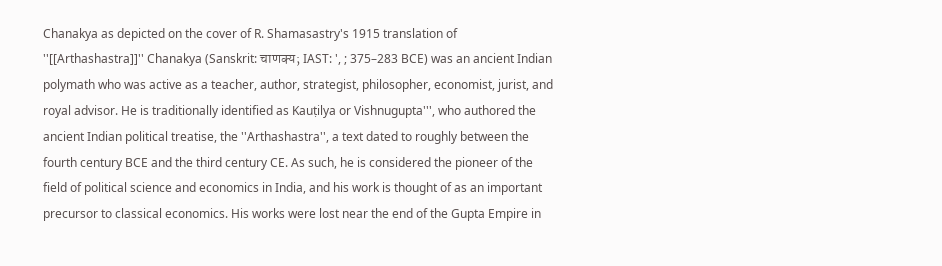Chanakya as depicted on the cover of R. Shamasastry's 1915 translation of ''[[Arthashastra]]'' Chanakya (Sanskrit: चाणक्य; IAST: ', ; 375–283 BCE) was an ancient Indian polymath who was active as a teacher, author, strategist, philosopher, economist, jurist, and royal advisor. He is traditionally identified as Kauṭilya or Vishnugupta''', who authored the ancient Indian political treatise, the ''Arthashastra'', a text dated to roughly between the fourth century BCE and the third century CE. As such, he is considered the pioneer of the field of political science and economics in India, and his work is thought of as an important precursor to classical economics. His works were lost near the end of the Gupta Empire in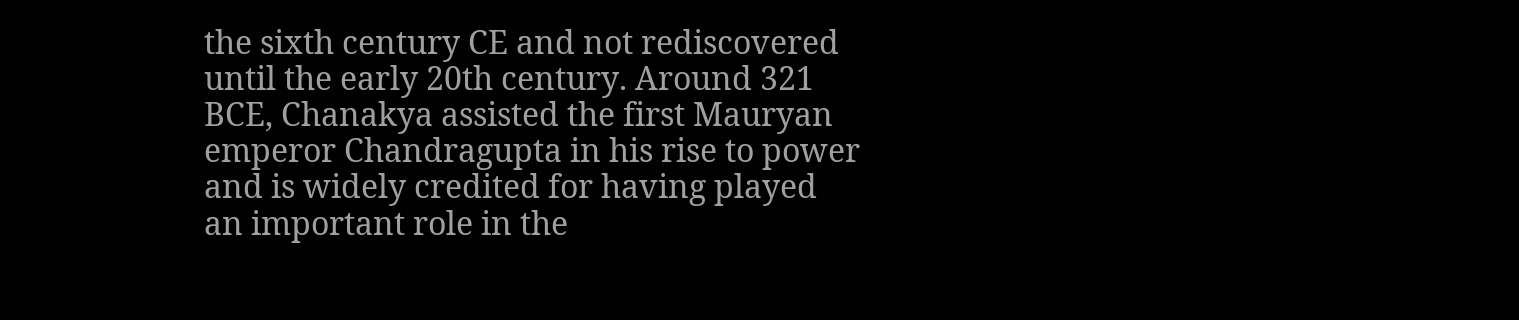the sixth century CE and not rediscovered until the early 20th century. Around 321 BCE, Chanakya assisted the first Mauryan emperor Chandragupta in his rise to power and is widely credited for having played an important role in the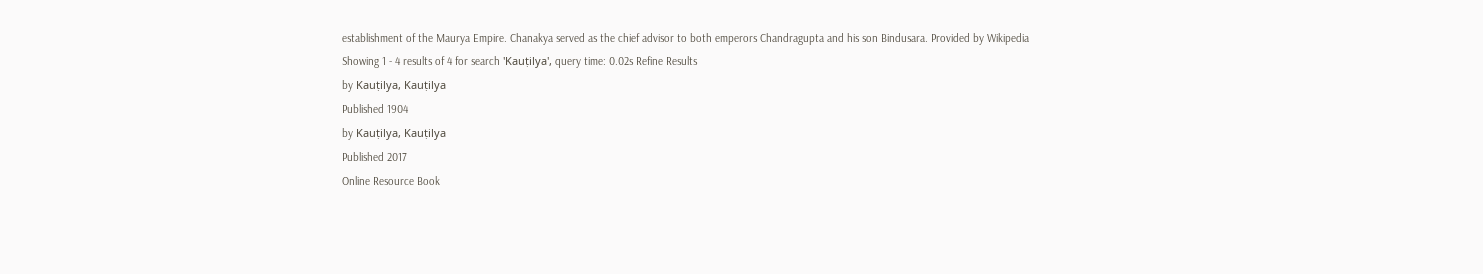establishment of the Maurya Empire. Chanakya served as the chief advisor to both emperors Chandragupta and his son Bindusara. Provided by Wikipedia
Showing 1 - 4 results of 4 for search 'Kauṭilya', query time: 0.02s Refine Results
by Kauṭilya, Kauṭilya
Published 1904
by Kauṭilya, Kauṭilya
Published 2017
Online Resource Book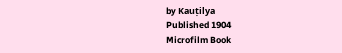by Kauṭilya
Published 1904
Microfilm Book